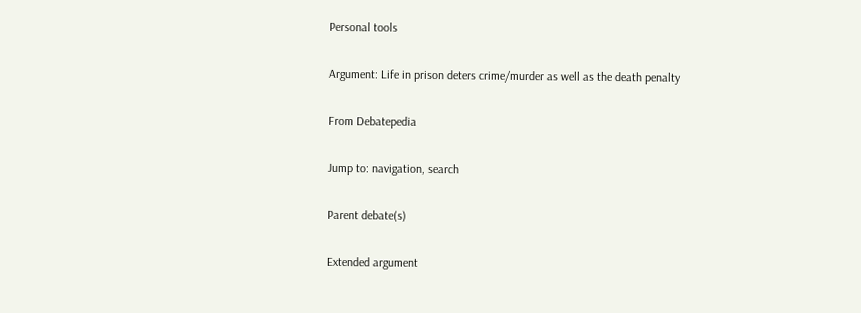Personal tools

Argument: Life in prison deters crime/murder as well as the death penalty

From Debatepedia

Jump to: navigation, search

Parent debate(s)

Extended argument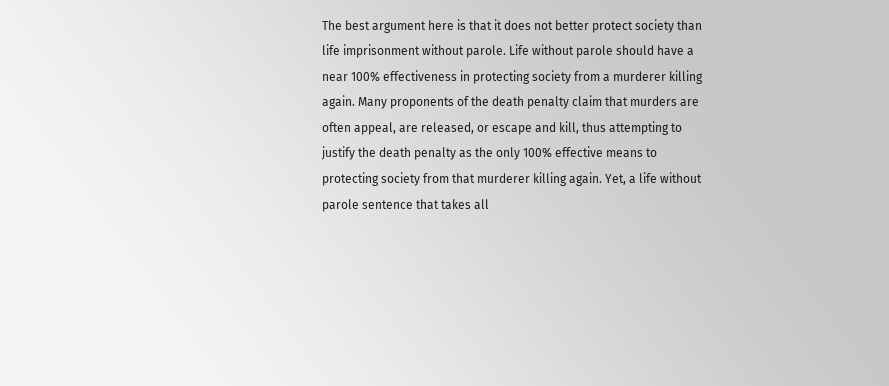The best argument here is that it does not better protect society than life imprisonment without parole. Life without parole should have a near 100% effectiveness in protecting society from a murderer killing again. Many proponents of the death penalty claim that murders are often appeal, are released, or escape and kill, thus attempting to justify the death penalty as the only 100% effective means to protecting society from that murderer killing again. Yet, a life without parole sentence that takes all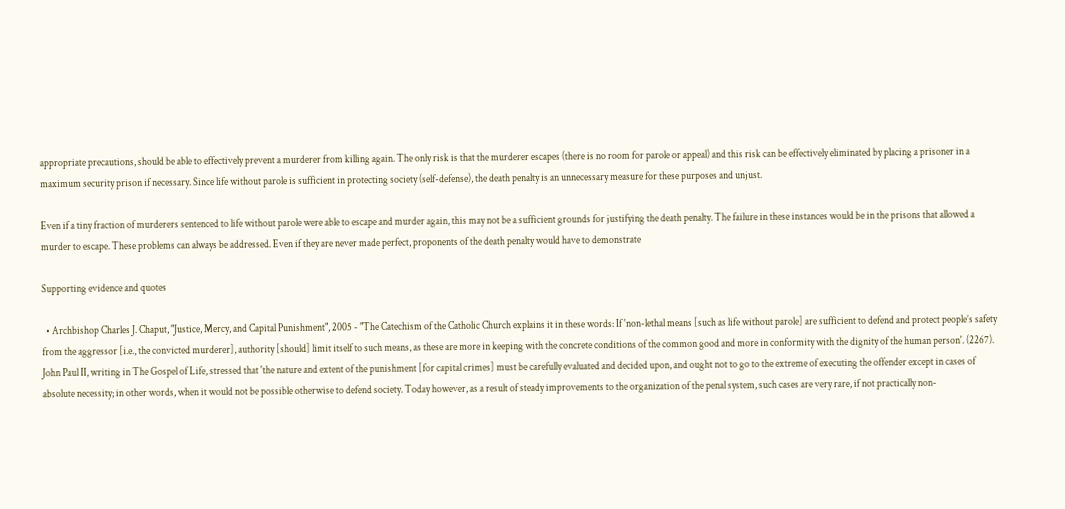appropriate precautions, should be able to effectively prevent a murderer from killing again. The only risk is that the murderer escapes (there is no room for parole or appeal) and this risk can be effectively eliminated by placing a prisoner in a maximum security prison if necessary. Since life without parole is sufficient in protecting society (self-defense), the death penalty is an unnecessary measure for these purposes and unjust.

Even if a tiny fraction of murderers sentenced to life without parole were able to escape and murder again, this may not be a sufficient grounds for justifying the death penalty. The failure in these instances would be in the prisons that allowed a murder to escape. These problems can always be addressed. Even if they are never made perfect, proponents of the death penalty would have to demonstrate

Supporting evidence and quotes

  • Archbishop Charles J. Chaput, "Justice, Mercy, and Capital Punishment", 2005 - "The Catechism of the Catholic Church explains it in these words: If 'non-lethal means [such as life without parole] are sufficient to defend and protect people’s safety from the aggressor [i.e., the convicted murderer], authority [should] limit itself to such means, as these are more in keeping with the concrete conditions of the common good and more in conformity with the dignity of the human person'. (2267). John Paul II, writing in The Gospel of Life, stressed that 'the nature and extent of the punishment [for capital crimes] must be carefully evaluated and decided upon, and ought not to go to the extreme of executing the offender except in cases of absolute necessity; in other words, when it would not be possible otherwise to defend society. Today however, as a result of steady improvements to the organization of the penal system, such cases are very rare, if not practically non-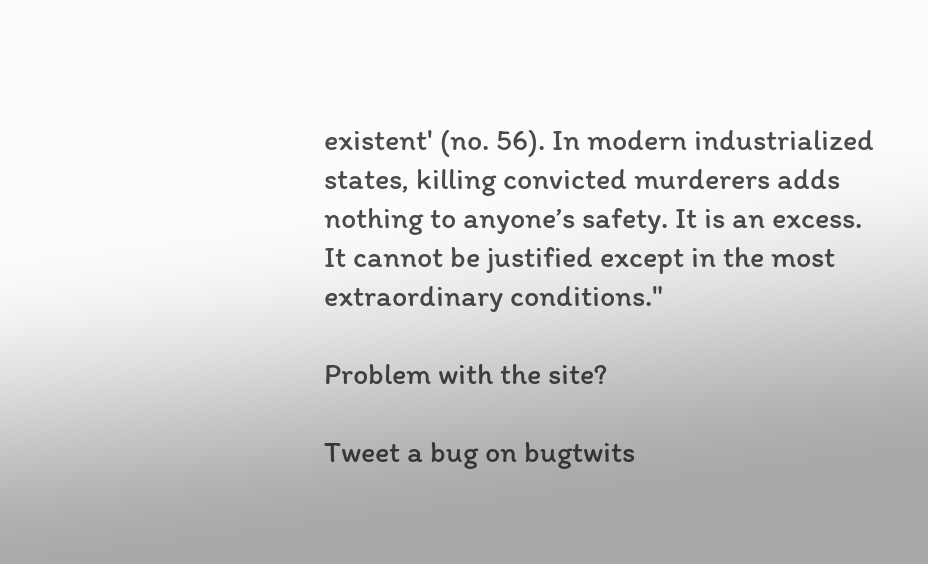existent' (no. 56). In modern industrialized states, killing convicted murderers adds nothing to anyone’s safety. It is an excess. It cannot be justified except in the most extraordinary conditions."

Problem with the site?

Tweet a bug on bugtwits